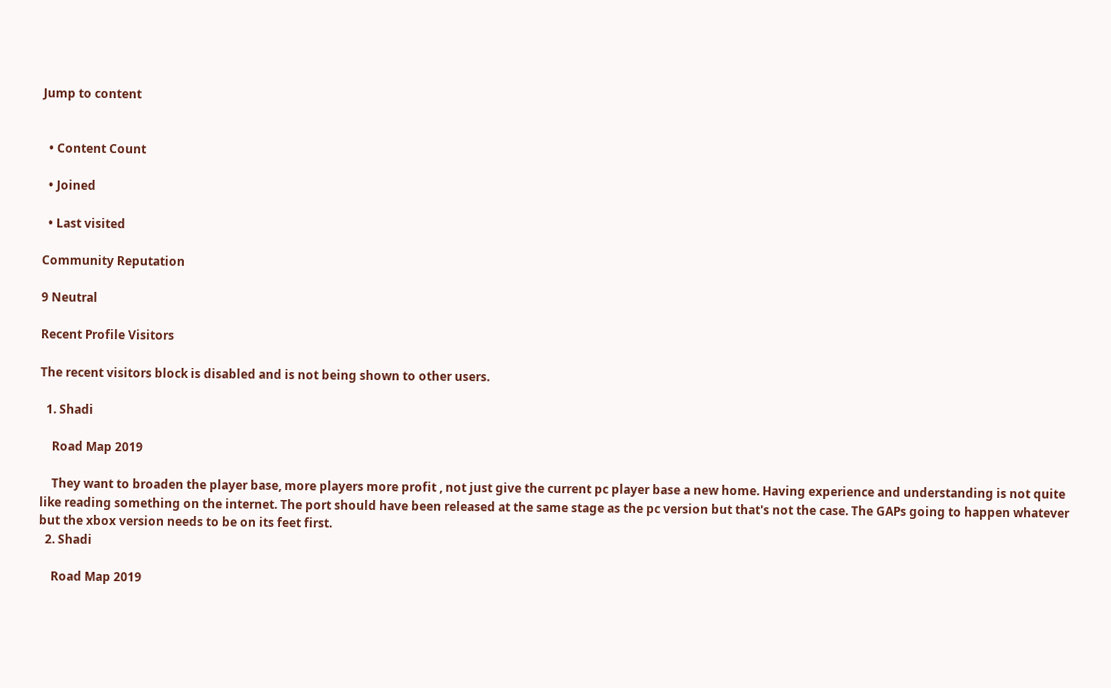Jump to content


  • Content Count

  • Joined

  • Last visited

Community Reputation

9 Neutral

Recent Profile Visitors

The recent visitors block is disabled and is not being shown to other users.

  1. Shadi

    Road Map 2019

    They want to broaden the player base, more players more profit , not just give the current pc player base a new home. Having experience and understanding is not quite like reading something on the internet. The port should have been released at the same stage as the pc version but that's not the case. The GAPs going to happen whatever but the xbox version needs to be on its feet first.
  2. Shadi

    Road Map 2019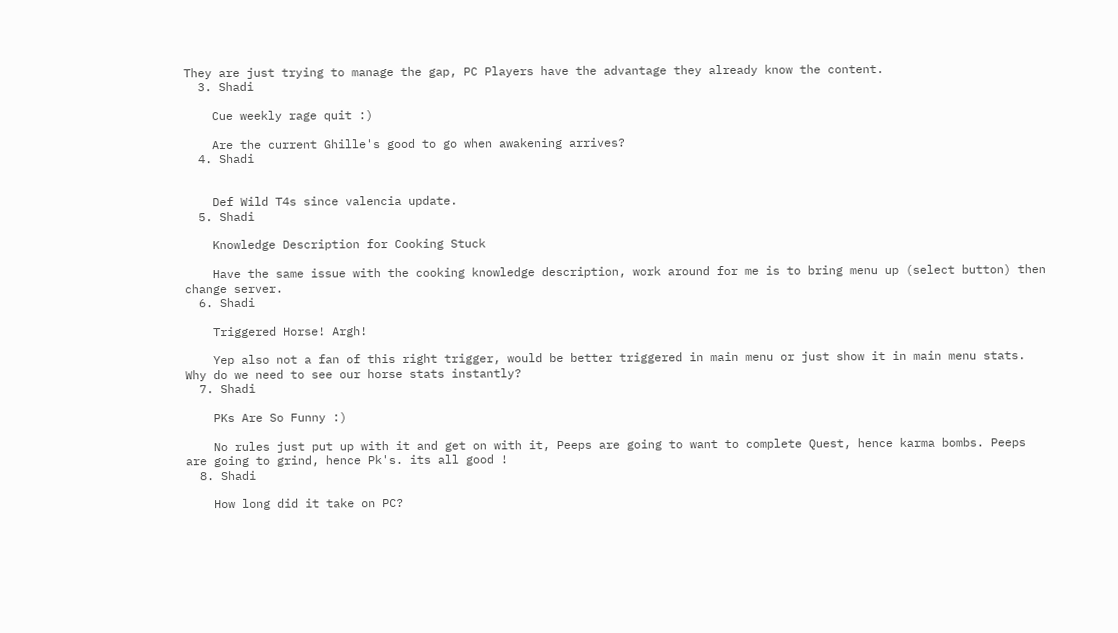They are just trying to manage the gap, PC Players have the advantage they already know the content.
  3. Shadi

    Cue weekly rage quit :)

    Are the current Ghille's good to go when awakening arrives?
  4. Shadi


    Def Wild T4s since valencia update.
  5. Shadi

    Knowledge Description for Cooking Stuck

    Have the same issue with the cooking knowledge description, work around for me is to bring menu up (select button) then change server.
  6. Shadi

    Triggered Horse! Argh!

    Yep also not a fan of this right trigger, would be better triggered in main menu or just show it in main menu stats. Why do we need to see our horse stats instantly?
  7. Shadi

    PKs Are So Funny :)

    No rules just put up with it and get on with it, Peeps are going to want to complete Quest, hence karma bombs. Peeps are going to grind, hence Pk's. its all good !
  8. Shadi

    How long did it take on PC?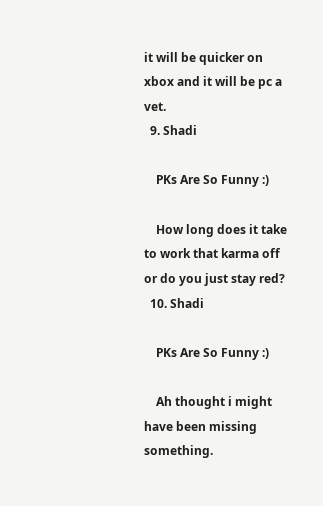it will be quicker on xbox and it will be pc a vet.
  9. Shadi

    PKs Are So Funny :)

    How long does it take to work that karma off or do you just stay red?
  10. Shadi

    PKs Are So Funny :)

    Ah thought i might have been missing something.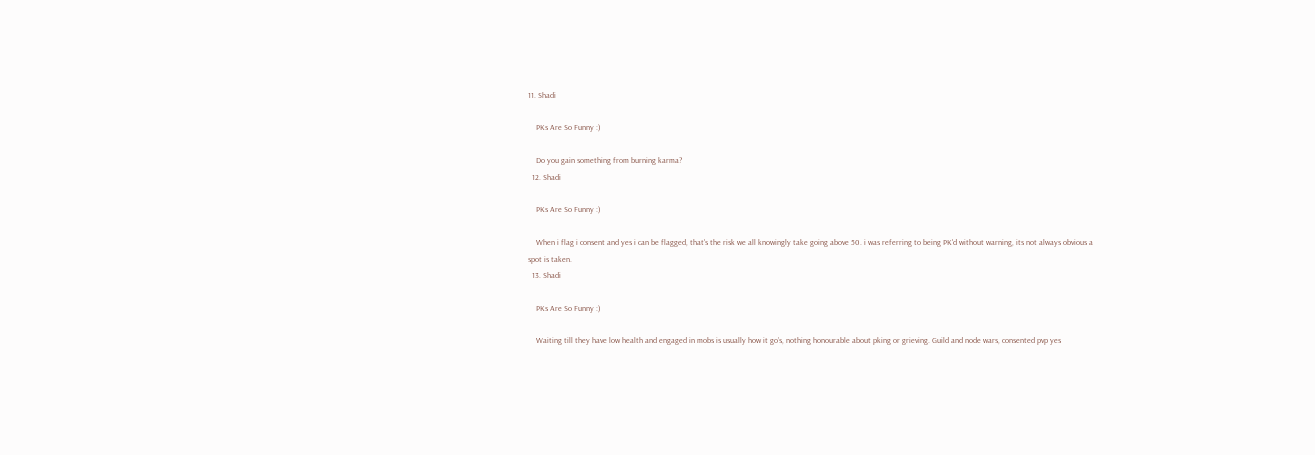11. Shadi

    PKs Are So Funny :)

    Do you gain something from burning karma?
  12. Shadi

    PKs Are So Funny :)

    When i flag i consent and yes i can be flagged, that's the risk we all knowingly take going above 50. i was referring to being PK'd without warning, its not always obvious a spot is taken.
  13. Shadi

    PKs Are So Funny :)

    Waiting till they have low health and engaged in mobs is usually how it go’s, nothing honourable about pking or grieving. Guild and node wars, consented pvp yes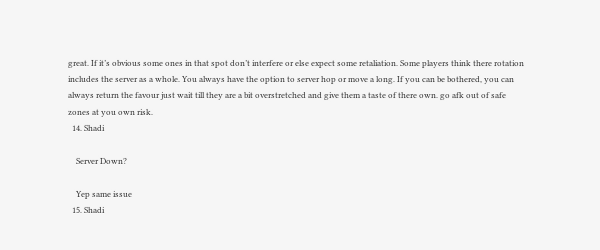great. If it’s obvious some ones in that spot don’t interfere or else expect some retaliation. Some players think there rotation includes the server as a whole. You always have the option to server hop or move a long. If you can be bothered, you can always return the favour just wait till they are a bit overstretched and give them a taste of there own. go afk out of safe zones at you own risk.
  14. Shadi

    Server Down?

    Yep same issue
  15. Shadi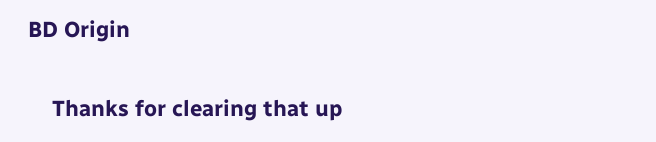BD Origin

    Thanks for clearing that up